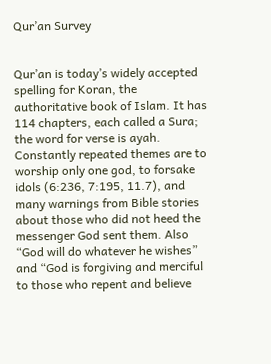Qur’an Survey


Qur’an is today’s widely accepted spelling for Koran, the authoritative book of Islam. It has 114 chapters, each called a Sura; the word for verse is ayah. Constantly repeated themes are to worship only one god, to forsake idols (6:236, 7:195, 11.7), and many warnings from Bible stories about those who did not heed the messenger God sent them. Also “God will do whatever he wishes” and “God is forgiving and merciful to those who repent and believe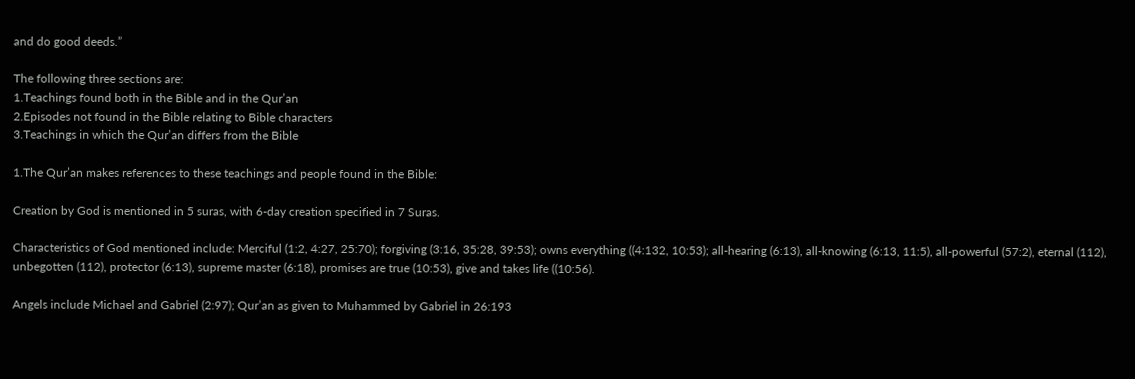and do good deeds.”

The following three sections are:
1.Teachings found both in the Bible and in the Qur’an
2.Episodes not found in the Bible relating to Bible characters
3.Teachings in which the Qur’an differs from the Bible

1.The Qur’an makes references to these teachings and people found in the Bible:

Creation by God is mentioned in 5 suras, with 6-day creation specified in 7 Suras.

Characteristics of God mentioned include: Merciful (1:2, 4:27, 25:70); forgiving (3:16, 35:28, 39:53); owns everything ((4:132, 10:53); all-hearing (6:13), all-knowing (6:13, 11:5), all-powerful (57:2), eternal (112), unbegotten (112), protector (6:13), supreme master (6:18), promises are true (10:53), give and takes life ((10:56).

Angels include Michael and Gabriel (2:97); Qur’an as given to Muhammed by Gabriel in 26:193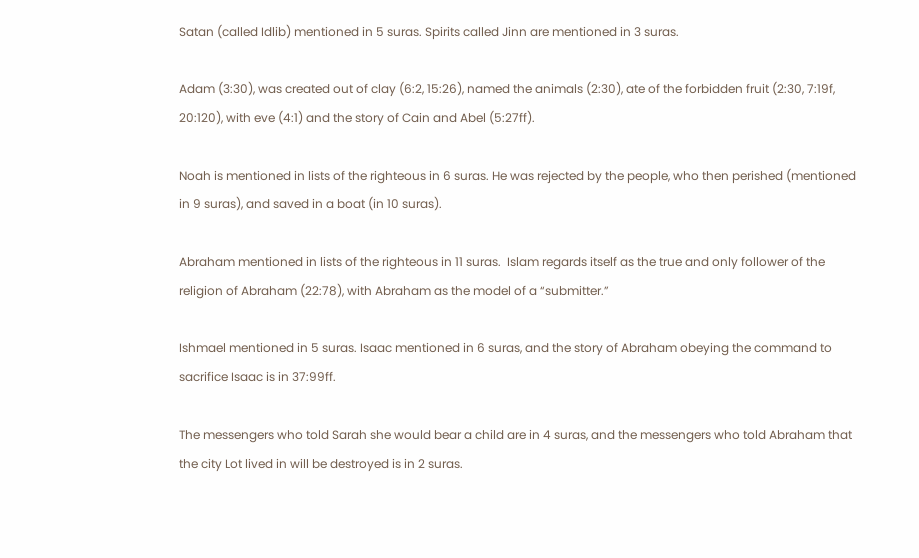Satan (called Idlib) mentioned in 5 suras. Spirits called Jinn are mentioned in 3 suras.

Adam (3:30), was created out of clay (6:2, 15:26), named the animals (2:30), ate of the forbidden fruit (2:30, 7:19f, 20:120), with eve (4:1) and the story of Cain and Abel (5:27ff).

Noah is mentioned in lists of the righteous in 6 suras. He was rejected by the people, who then perished (mentioned in 9 suras), and saved in a boat (in 10 suras).

Abraham mentioned in lists of the righteous in 11 suras.  Islam regards itself as the true and only follower of the religion of Abraham (22:78), with Abraham as the model of a “submitter.”

Ishmael mentioned in 5 suras. Isaac mentioned in 6 suras, and the story of Abraham obeying the command to sacrifice Isaac is in 37:99ff.

The messengers who told Sarah she would bear a child are in 4 suras, and the messengers who told Abraham that the city Lot lived in will be destroyed is in 2 suras.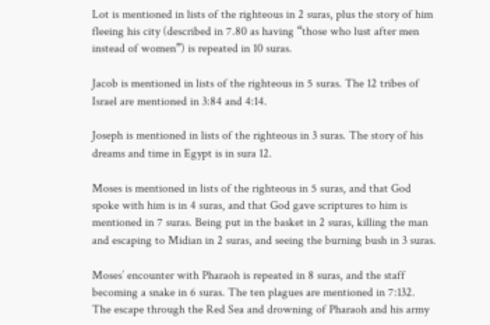Lot is mentioned in lists of the righteous in 2 suras, plus the story of him fleeing his city (described in 7.80 as having “those who lust after men instead of women”) is repeated in 10 suras.

Jacob is mentioned in lists of the righteous in 5 suras. The 12 tribes of Israel are mentioned in 3:84 and 4:14.

Joseph is mentioned in lists of the righteous in 3 suras. The story of his dreams and time in Egypt is in sura 12.

Moses is mentioned in lists of the righteous in 5 suras, and that God spoke with him is in 4 suras, and that God gave scriptures to him is mentioned in 7 suras. Being put in the basket in 2 suras, killing the man and escaping to Midian in 2 suras, and seeing the burning bush in 3 suras.

Moses’ encounter with Pharaoh is repeated in 8 suras, and the staff becoming a snake in 6 suras. The ten plagues are mentioned in 7:132. The escape through the Red Sea and drowning of Pharaoh and his army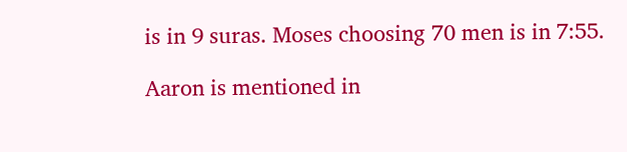is in 9 suras. Moses choosing 70 men is in 7:55.

Aaron is mentioned in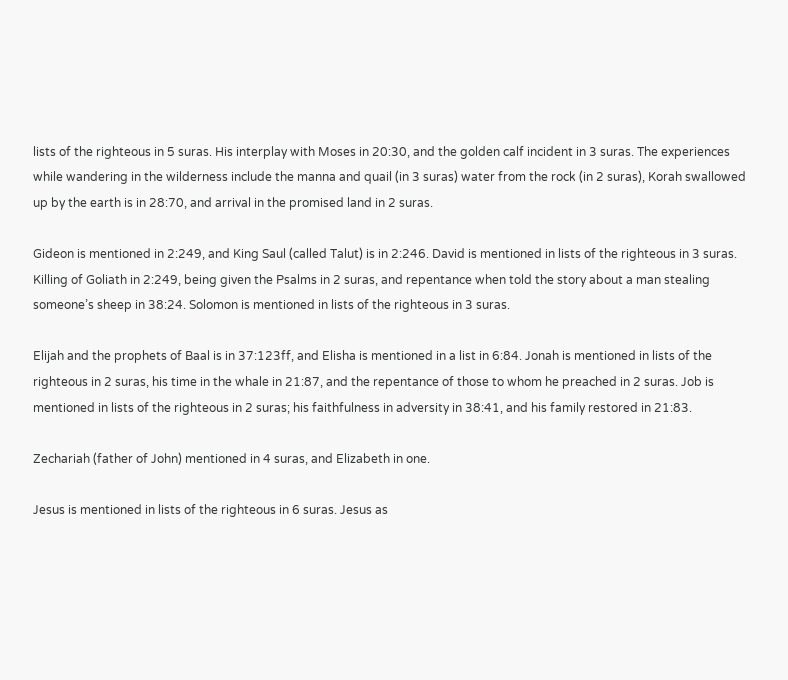lists of the righteous in 5 suras. His interplay with Moses in 20:30, and the golden calf incident in 3 suras. The experiences while wandering in the wilderness include the manna and quail (in 3 suras) water from the rock (in 2 suras), Korah swallowed up by the earth is in 28:70, and arrival in the promised land in 2 suras.

Gideon is mentioned in 2:249, and King Saul (called Talut) is in 2:246. David is mentioned in lists of the righteous in 3 suras. Killing of Goliath in 2:249, being given the Psalms in 2 suras, and repentance when told the story about a man stealing someone’s sheep in 38:24. Solomon is mentioned in lists of the righteous in 3 suras.

Elijah and the prophets of Baal is in 37:123ff, and Elisha is mentioned in a list in 6:84. Jonah is mentioned in lists of the righteous in 2 suras, his time in the whale in 21:87, and the repentance of those to whom he preached in 2 suras. Job is mentioned in lists of the righteous in 2 suras; his faithfulness in adversity in 38:41, and his family restored in 21:83.

Zechariah (father of John) mentioned in 4 suras, and Elizabeth in one.

Jesus is mentioned in lists of the righteous in 6 suras. Jesus as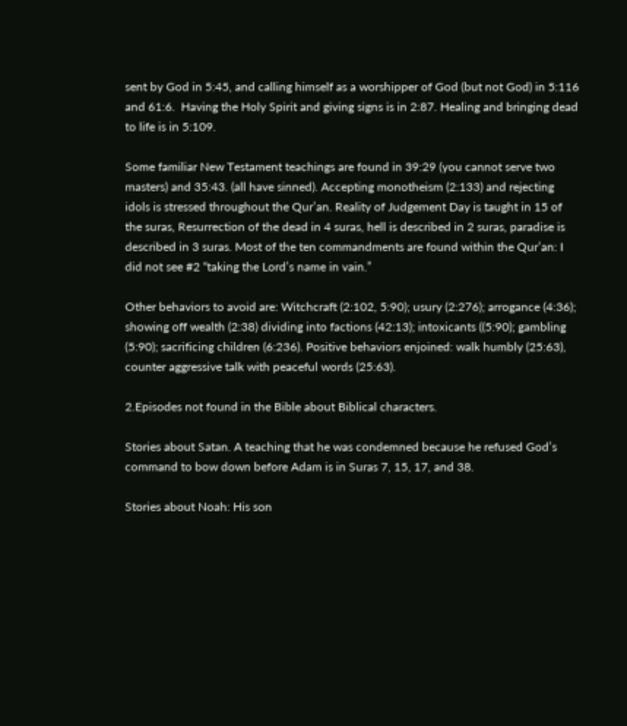sent by God in 5:45, and calling himself as a worshipper of God (but not God) in 5:116 and 61:6.  Having the Holy Spirit and giving signs is in 2:87. Healing and bringing dead to life is in 5:109.

Some familiar New Testament teachings are found in 39:29 (you cannot serve two masters) and 35:43. (all have sinned). Accepting monotheism (2:133) and rejecting idols is stressed throughout the Qur’an. Reality of Judgement Day is taught in 15 of the suras, Resurrection of the dead in 4 suras, hell is described in 2 suras, paradise is described in 3 suras. Most of the ten commandments are found within the Qur’an: I did not see #2 “taking the Lord’s name in vain.”

Other behaviors to avoid are: Witchcraft (2:102, 5:90); usury (2:276); arrogance (4:36); showing off wealth (2:38) dividing into factions (42:13); intoxicants ((5:90); gambling (5:90); sacrificing children (6:236). Positive behaviors enjoined: walk humbly (25:63), counter aggressive talk with peaceful words (25:63).

2.Episodes not found in the Bible about Biblical characters.

Stories about Satan. A teaching that he was condemned because he refused God’s command to bow down before Adam is in Suras 7, 15, 17, and 38.

Stories about Noah: His son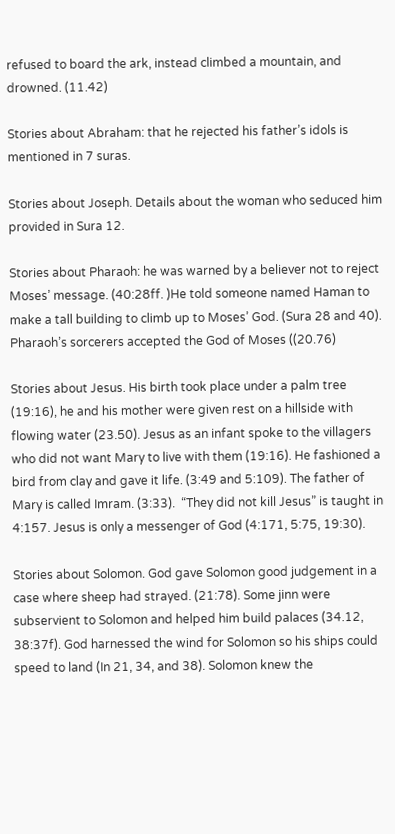refused to board the ark, instead climbed a mountain, and drowned. (11.42)

Stories about Abraham: that he rejected his father’s idols is mentioned in 7 suras.

Stories about Joseph. Details about the woman who seduced him provided in Sura 12.

Stories about Pharaoh: he was warned by a believer not to reject Moses’ message. (40:28ff. )He told someone named Haman to make a tall building to climb up to Moses’ God. (Sura 28 and 40).  Pharaoh’s sorcerers accepted the God of Moses ((20.76)

Stories about Jesus. His birth took place under a palm tree (19:16), he and his mother were given rest on a hillside with flowing water (23.50). Jesus as an infant spoke to the villagers who did not want Mary to live with them (19:16). He fashioned a bird from clay and gave it life. (3:49 and 5:109). The father of Mary is called Imram. (3:33).  “They did not kill Jesus” is taught in 4:157. Jesus is only a messenger of God (4:171, 5:75, 19:30).

Stories about Solomon. God gave Solomon good judgement in a case where sheep had strayed. (21:78). Some jinn were subservient to Solomon and helped him build palaces (34.12, 38:37f). God harnessed the wind for Solomon so his ships could speed to land (In 21, 34, and 38). Solomon knew the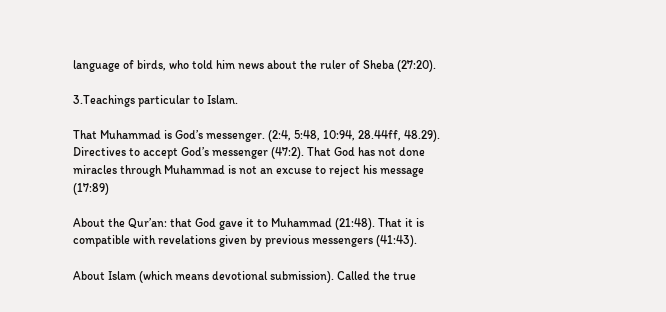language of birds, who told him news about the ruler of Sheba (27:20).

3.Teachings particular to Islam.

That Muhammad is God’s messenger. (2:4, 5:48, 10:94, 28.44ff, 48.29). Directives to accept God’s messenger (47:2). That God has not done miracles through Muhammad is not an excuse to reject his message (17:89)

About the Qur’an: that God gave it to Muhammad (21:48). That it is compatible with revelations given by previous messengers (41:43).

About Islam (which means devotional submission). Called the true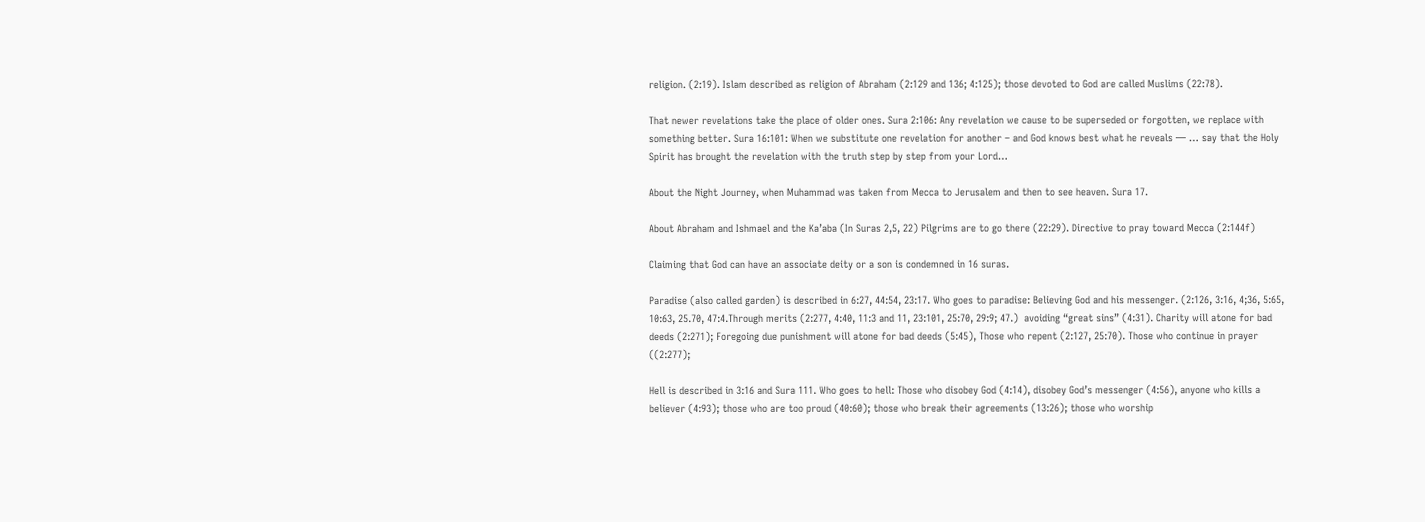religion. (2:19). Islam described as religion of Abraham (2:129 and 136; 4:125); those devoted to God are called Muslims (22:78).

That newer revelations take the place of older ones. Sura 2:106: Any revelation we cause to be superseded or forgotten, we replace with something better. Sura 16:101: When we substitute one revelation for another – and God knows best what he reveals — … say that the Holy Spirit has brought the revelation with the truth step by step from your Lord…

About the Night Journey, when Muhammad was taken from Mecca to Jerusalem and then to see heaven. Sura 17.

About Abraham and Ishmael and the Ka’aba (In Suras 2,5, 22) Pilgrims are to go there (22:29). Directive to pray toward Mecca (2:144f)

Claiming that God can have an associate deity or a son is condemned in 16 suras.

Paradise (also called garden) is described in 6:27, 44:54, 23:17. Who goes to paradise: Believing God and his messenger. (2:126, 3:16, 4;36, 5:65, 10:63, 25.70, 47:4.Through merits (2:277, 4:40, 11:3 and 11, 23:101, 25:70, 29:9; 47.)  avoiding “great sins” (4:31). Charity will atone for bad deeds (2:271); Foregoing due punishment will atone for bad deeds (5:45), Those who repent (2:127, 25:70). Those who continue in prayer ((2:277);

Hell is described in 3:16 and Sura 111. Who goes to hell: Those who disobey God (4:14), disobey God’s messenger (4:56), anyone who kills a believer (4:93); those who are too proud (40:60); those who break their agreements (13:26); those who worship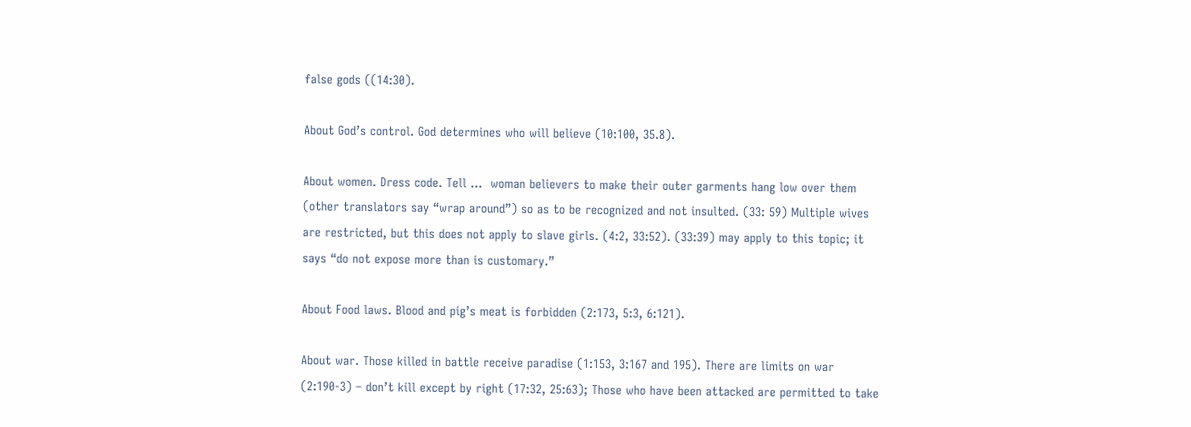false gods ((14:30).

About God’s control. God determines who will believe (10:100, 35.8).

About women. Dress code. Tell …  woman believers to make their outer garments hang low over them (other translators say “wrap around”) so as to be recognized and not insulted. (33: 59) Multiple wives are restricted, but this does not apply to slave girls. (4:2, 33:52). (33:39) may apply to this topic; it says “do not expose more than is customary.”

About Food laws. Blood and pig’s meat is forbidden (2:173, 5:3, 6:121).

About war. Those killed in battle receive paradise (1:153, 3:167 and 195). There are limits on war (2:190-3) – don’t kill except by right (17:32, 25:63); Those who have been attacked are permitted to take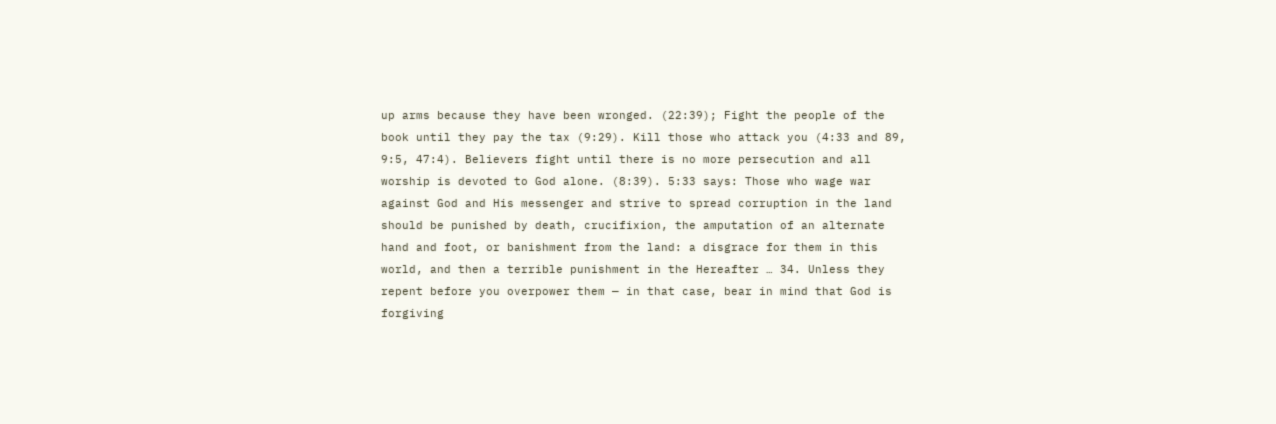up arms because they have been wronged. (22:39); Fight the people of the book until they pay the tax (9:29). Kill those who attack you (4:33 and 89, 9:5, 47:4). Believers fight until there is no more persecution and all worship is devoted to God alone. (8:39). 5:33 says: Those who wage war against God and His messenger and strive to spread corruption in the land should be punished by death, crucifixion, the amputation of an alternate hand and foot, or banishment from the land: a disgrace for them in this world, and then a terrible punishment in the Hereafter … 34. Unless they repent before you overpower them — in that case, bear in mind that God is forgiving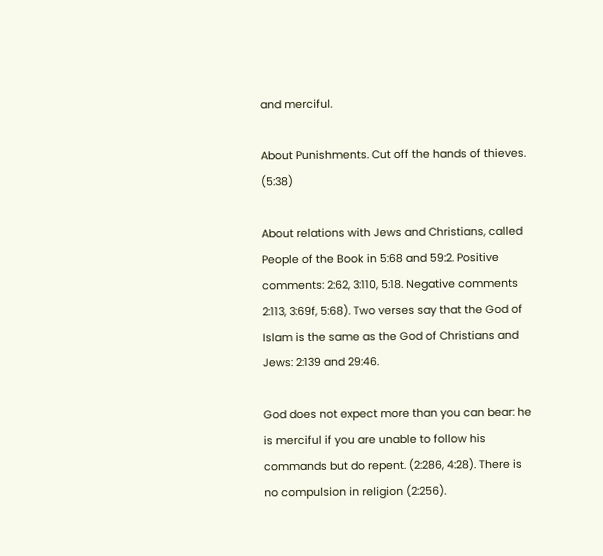and merciful.

About Punishments. Cut off the hands of thieves. (5:38)

About relations with Jews and Christians, called People of the Book in 5:68 and 59:2. Positive comments: 2:62, 3:110, 5:18. Negative comments 2:113, 3:69f, 5:68). Two verses say that the God of Islam is the same as the God of Christians and Jews: 2:139 and 29:46.

God does not expect more than you can bear: he is merciful if you are unable to follow his commands but do repent. (2:286, 4:28). There is no compulsion in religion (2:256).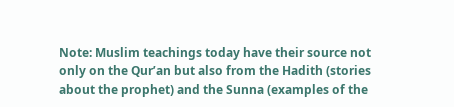Note: Muslim teachings today have their source not only on the Qur’an but also from the Hadith (stories about the prophet) and the Sunna (examples of the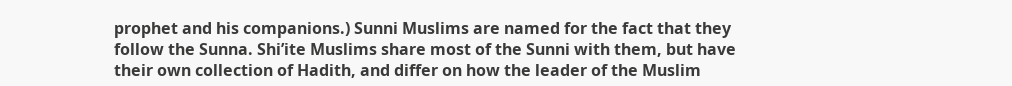prophet and his companions.) Sunni Muslims are named for the fact that they follow the Sunna. Shi’ite Muslims share most of the Sunni with them, but have their own collection of Hadith, and differ on how the leader of the Muslim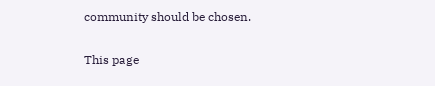community should be chosen.

This page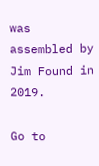was assembled by Jim Found in 2019.

Go to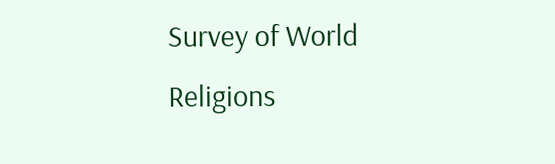Survey of World Religions